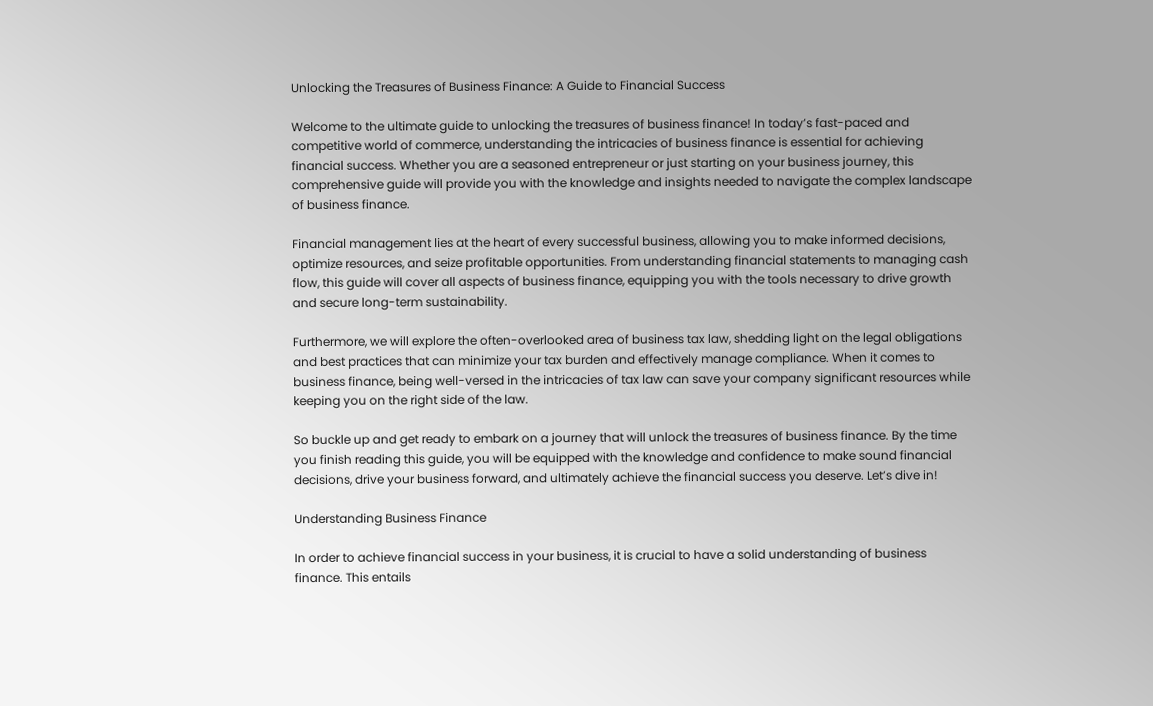Unlocking the Treasures of Business Finance: A Guide to Financial Success

Welcome to the ultimate guide to unlocking the treasures of business finance! In today’s fast-paced and competitive world of commerce, understanding the intricacies of business finance is essential for achieving financial success. Whether you are a seasoned entrepreneur or just starting on your business journey, this comprehensive guide will provide you with the knowledge and insights needed to navigate the complex landscape of business finance.

Financial management lies at the heart of every successful business, allowing you to make informed decisions, optimize resources, and seize profitable opportunities. From understanding financial statements to managing cash flow, this guide will cover all aspects of business finance, equipping you with the tools necessary to drive growth and secure long-term sustainability.

Furthermore, we will explore the often-overlooked area of business tax law, shedding light on the legal obligations and best practices that can minimize your tax burden and effectively manage compliance. When it comes to business finance, being well-versed in the intricacies of tax law can save your company significant resources while keeping you on the right side of the law.

So buckle up and get ready to embark on a journey that will unlock the treasures of business finance. By the time you finish reading this guide, you will be equipped with the knowledge and confidence to make sound financial decisions, drive your business forward, and ultimately achieve the financial success you deserve. Let’s dive in!

Understanding Business Finance

In order to achieve financial success in your business, it is crucial to have a solid understanding of business finance. This entails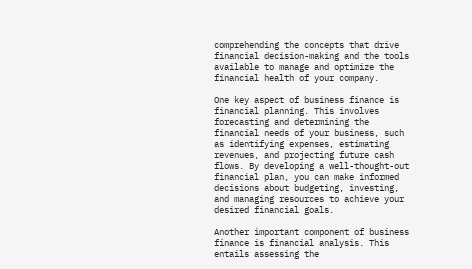comprehending the concepts that drive financial decision-making and the tools available to manage and optimize the financial health of your company.

One key aspect of business finance is financial planning. This involves forecasting and determining the financial needs of your business, such as identifying expenses, estimating revenues, and projecting future cash flows. By developing a well-thought-out financial plan, you can make informed decisions about budgeting, investing, and managing resources to achieve your desired financial goals.

Another important component of business finance is financial analysis. This entails assessing the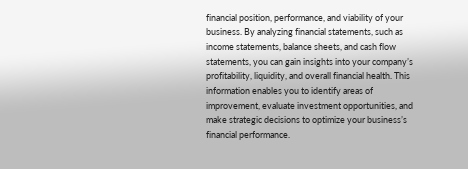financial position, performance, and viability of your business. By analyzing financial statements, such as income statements, balance sheets, and cash flow statements, you can gain insights into your company’s profitability, liquidity, and overall financial health. This information enables you to identify areas of improvement, evaluate investment opportunities, and make strategic decisions to optimize your business’s financial performance.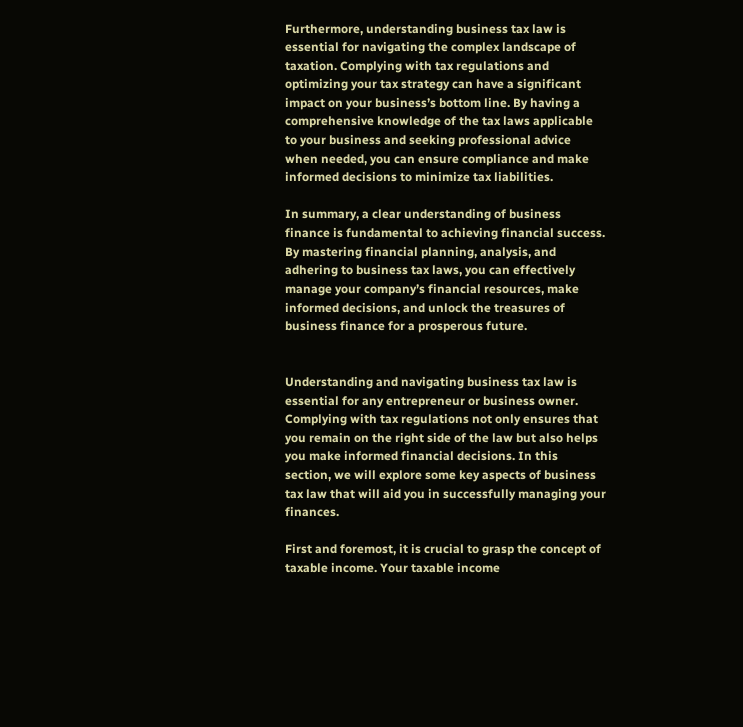Furthermore, understanding business tax law is essential for navigating the complex landscape of taxation. Complying with tax regulations and optimizing your tax strategy can have a significant impact on your business’s bottom line. By having a comprehensive knowledge of the tax laws applicable to your business and seeking professional advice when needed, you can ensure compliance and make informed decisions to minimize tax liabilities.

In summary, a clear understanding of business finance is fundamental to achieving financial success. By mastering financial planning, analysis, and adhering to business tax laws, you can effectively manage your company’s financial resources, make informed decisions, and unlock the treasures of business finance for a prosperous future.


Understanding and navigating business tax law is essential for any entrepreneur or business owner. Complying with tax regulations not only ensures that you remain on the right side of the law but also helps you make informed financial decisions. In this section, we will explore some key aspects of business tax law that will aid you in successfully managing your finances.

First and foremost, it is crucial to grasp the concept of taxable income. Your taxable income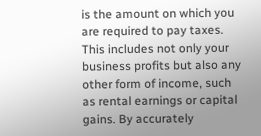is the amount on which you are required to pay taxes. This includes not only your business profits but also any other form of income, such as rental earnings or capital gains. By accurately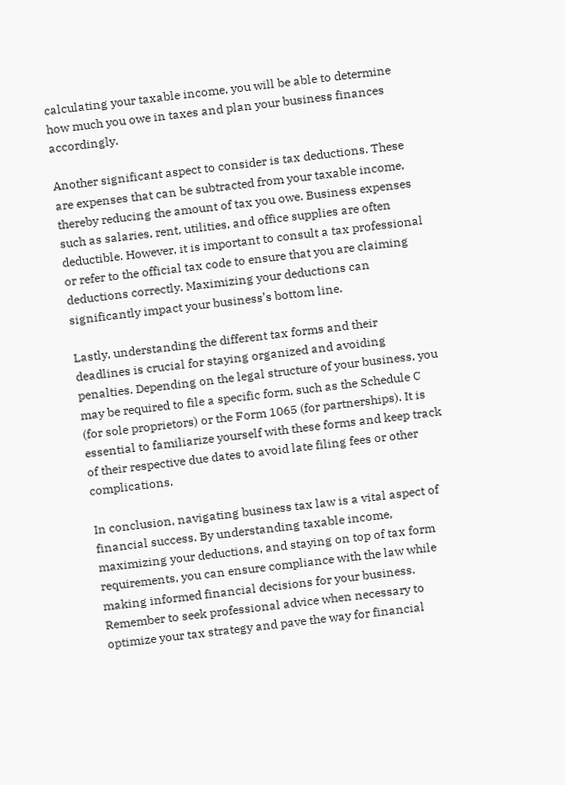calculating your taxable income, you will be able to determine how much you owe in taxes and plan your business finances accordingly.

Another significant aspect to consider is tax deductions. These are expenses that can be subtracted from your taxable income, thereby reducing the amount of tax you owe. Business expenses such as salaries, rent, utilities, and office supplies are often deductible. However, it is important to consult a tax professional or refer to the official tax code to ensure that you are claiming deductions correctly. Maximizing your deductions can significantly impact your business’s bottom line.

Lastly, understanding the different tax forms and their deadlines is crucial for staying organized and avoiding penalties. Depending on the legal structure of your business, you may be required to file a specific form, such as the Schedule C (for sole proprietors) or the Form 1065 (for partnerships). It is essential to familiarize yourself with these forms and keep track of their respective due dates to avoid late filing fees or other complications.

In conclusion, navigating business tax law is a vital aspect of financial success. By understanding taxable income, maximizing your deductions, and staying on top of tax form requirements, you can ensure compliance with the law while making informed financial decisions for your business. Remember to seek professional advice when necessary to optimize your tax strategy and pave the way for financial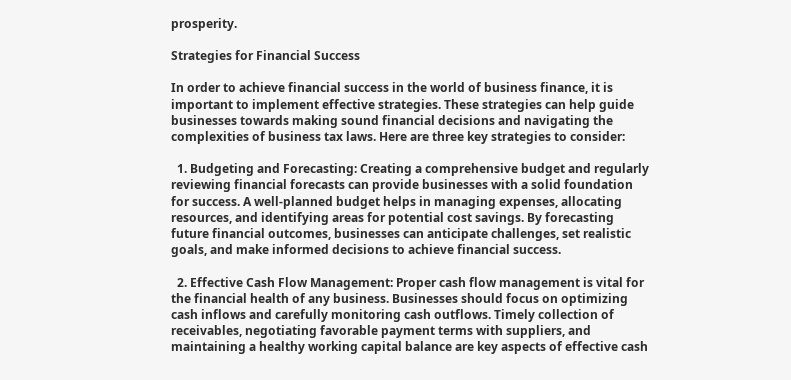prosperity.

Strategies for Financial Success

In order to achieve financial success in the world of business finance, it is important to implement effective strategies. These strategies can help guide businesses towards making sound financial decisions and navigating the complexities of business tax laws. Here are three key strategies to consider:

  1. Budgeting and Forecasting: Creating a comprehensive budget and regularly reviewing financial forecasts can provide businesses with a solid foundation for success. A well-planned budget helps in managing expenses, allocating resources, and identifying areas for potential cost savings. By forecasting future financial outcomes, businesses can anticipate challenges, set realistic goals, and make informed decisions to achieve financial success.

  2. Effective Cash Flow Management: Proper cash flow management is vital for the financial health of any business. Businesses should focus on optimizing cash inflows and carefully monitoring cash outflows. Timely collection of receivables, negotiating favorable payment terms with suppliers, and maintaining a healthy working capital balance are key aspects of effective cash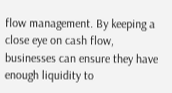flow management. By keeping a close eye on cash flow, businesses can ensure they have enough liquidity to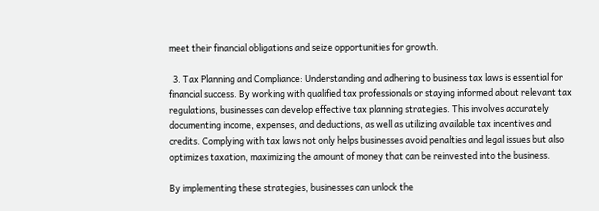meet their financial obligations and seize opportunities for growth.

  3. Tax Planning and Compliance: Understanding and adhering to business tax laws is essential for financial success. By working with qualified tax professionals or staying informed about relevant tax regulations, businesses can develop effective tax planning strategies. This involves accurately documenting income, expenses, and deductions, as well as utilizing available tax incentives and credits. Complying with tax laws not only helps businesses avoid penalties and legal issues but also optimizes taxation, maximizing the amount of money that can be reinvested into the business.

By implementing these strategies, businesses can unlock the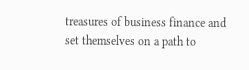treasures of business finance and set themselves on a path to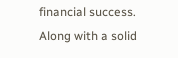financial success. Along with a solid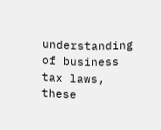understanding of business tax laws, these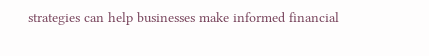strategies can help businesses make informed financial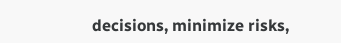decisions, minimize risks,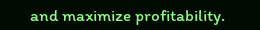and maximize profitability.